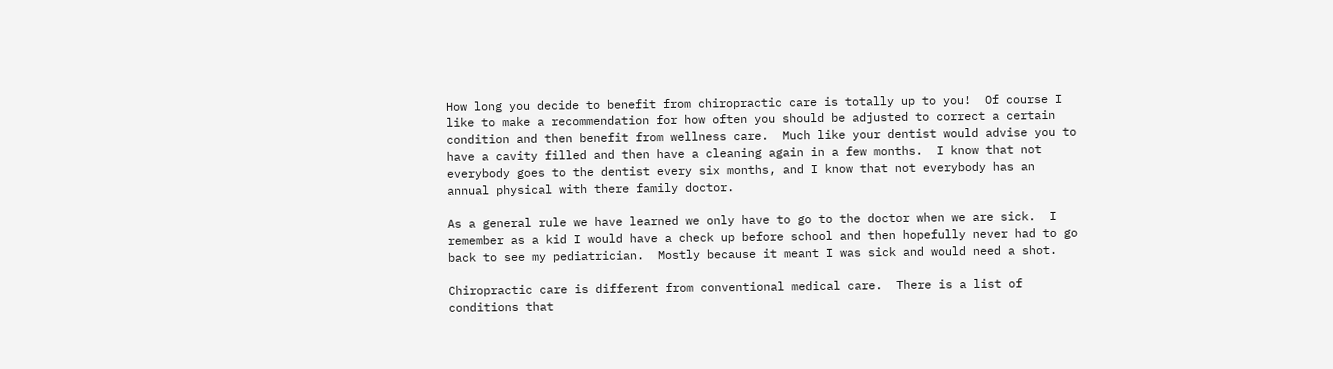How long you decide to benefit from chiropractic care is totally up to you!  Of course I like to make a recommendation for how often you should be adjusted to correct a certain condition and then benefit from wellness care.  Much like your dentist would advise you to have a cavity filled and then have a cleaning again in a few months.  I know that not everybody goes to the dentist every six months, and I know that not everybody has an annual physical with there family doctor.

As a general rule we have learned we only have to go to the doctor when we are sick.  I remember as a kid I would have a check up before school and then hopefully never had to go back to see my pediatrician.  Mostly because it meant I was sick and would need a shot.

Chiropractic care is different from conventional medical care.  There is a list of conditions that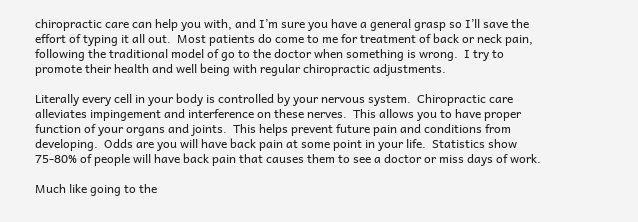chiropractic care can help you with, and I’m sure you have a general grasp so I’ll save the effort of typing it all out.  Most patients do come to me for treatment of back or neck pain, following the traditional model of go to the doctor when something is wrong.  I try to promote their health and well being with regular chiropractic adjustments.

Literally every cell in your body is controlled by your nervous system.  Chiropractic care alleviates impingement and interference on these nerves.  This allows you to have proper function of your organs and joints.  This helps prevent future pain and conditions from developing.  Odds are you will have back pain at some point in your life.  Statistics show 75-80% of people will have back pain that causes them to see a doctor or miss days of work.

Much like going to the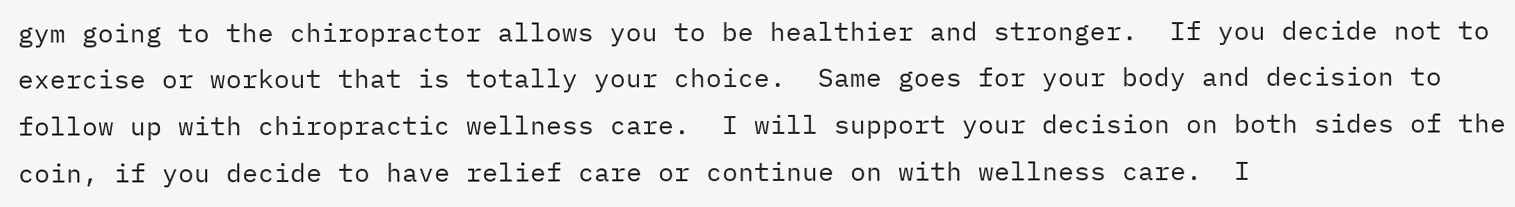gym going to the chiropractor allows you to be healthier and stronger.  If you decide not to exercise or workout that is totally your choice.  Same goes for your body and decision to follow up with chiropractic wellness care.  I will support your decision on both sides of the coin, if you decide to have relief care or continue on with wellness care.  I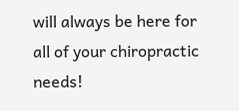will always be here for all of your chiropractic needs!